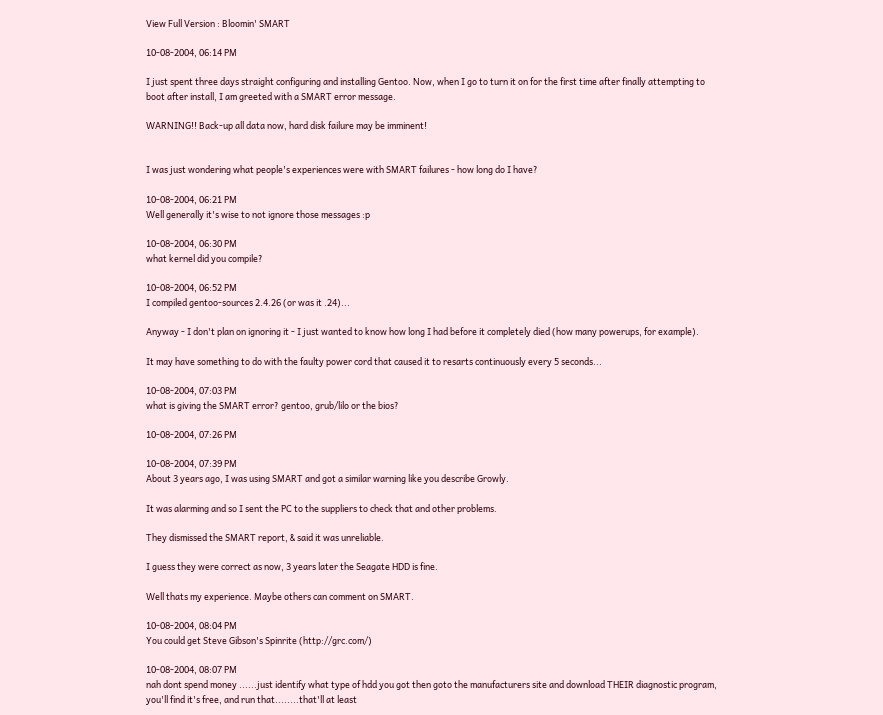View Full Version : Bloomin' SMART

10-08-2004, 06:14 PM

I just spent three days straight configuring and installing Gentoo. Now, when I go to turn it on for the first time after finally attempting to boot after install, I am greeted with a SMART error message.

WARNING!! Back-up all data now, hard disk failure may be imminent!


I was just wondering what people's experiences were with SMART failures - how long do I have?

10-08-2004, 06:21 PM
Well generally it's wise to not ignore those messages :p

10-08-2004, 06:30 PM
what kernel did you compile?

10-08-2004, 06:52 PM
I compiled gentoo-sources 2.4.26 (or was it .24)...

Anyway - I don't plan on ignoring it - I just wanted to know how long I had before it completely died (how many powerups, for example).

It may have something to do with the faulty power cord that caused it to resarts continuously every 5 seconds...

10-08-2004, 07:03 PM
what is giving the SMART error? gentoo, grub/lilo or the bios?

10-08-2004, 07:26 PM

10-08-2004, 07:39 PM
About 3 years ago, I was using SMART and got a similar warning like you describe Growly.

It was alarming and so I sent the PC to the suppliers to check that and other problems.

They dismissed the SMART report, & said it was unreliable.

I guess they were correct as now, 3 years later the Seagate HDD is fine.

Well thats my experience. Maybe others can comment on SMART.

10-08-2004, 08:04 PM
You could get Steve Gibson's Spinrite (http://grc.com/)

10-08-2004, 08:07 PM
nah dont spend money ......just identify what type of hdd you got then goto the manufacturers site and download THEIR diagnostic program, you'll find it's free, and run that........that'll at least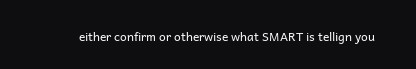either confirm or otherwise what SMART is tellign you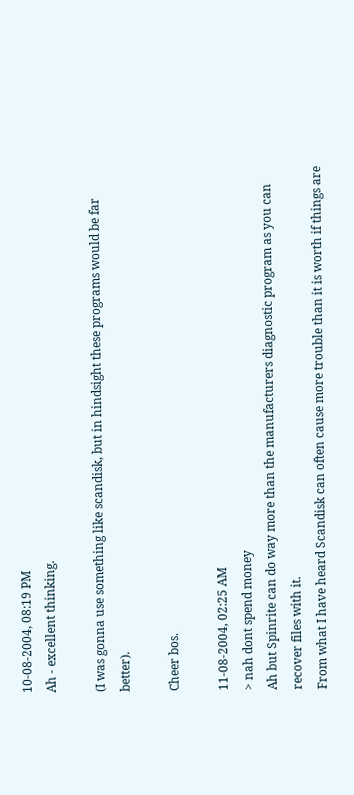10-08-2004, 08:19 PM
Ah - excellent thinking.

(I was gonna use something like scandisk, but in hindsight these programs would be far better).

Cheer bos.

11-08-2004, 02:25 AM
> nah dont spend money
Ah but Spinrite can do way more than the manufacturers diagnostic program as you can recover files with it.
From what I have heard Scandisk can often cause more trouble than it is worth if things are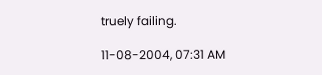truely failing.

11-08-2004, 07:31 AM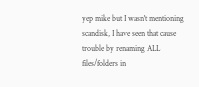yep mike but I wasn't mentioning scandisk, I have seen that cause trouble by renaming ALL files/folders in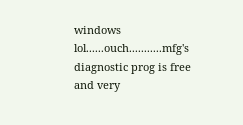windows lol......ouch...........mfg's diagnostic prog is free and very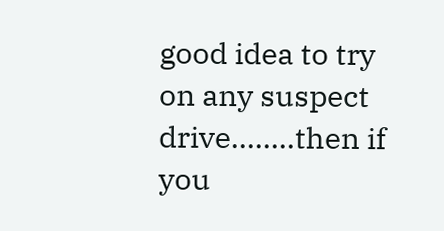good idea to try on any suspect drive........then if you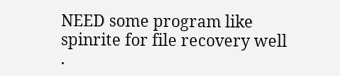NEED some program like spinrite for file recovery well .